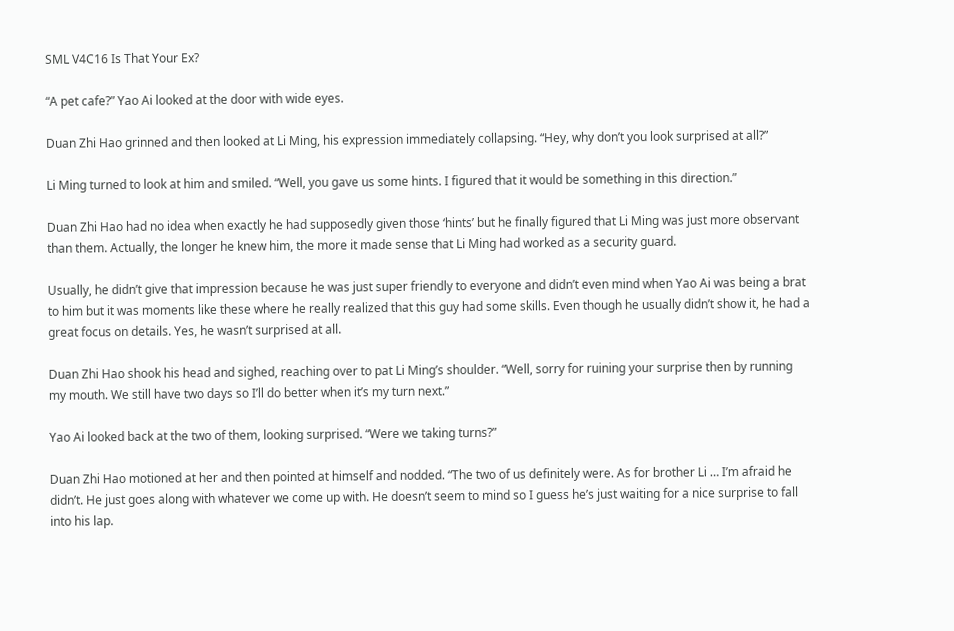SML V4C16 Is That Your Ex?

“A pet cafe?” Yao Ai looked at the door with wide eyes.

Duan Zhi Hao grinned and then looked at Li Ming, his expression immediately collapsing. “Hey, why don’t you look surprised at all?”

Li Ming turned to look at him and smiled. “Well, you gave us some hints. I figured that it would be something in this direction.”

Duan Zhi Hao had no idea when exactly he had supposedly given those ‘hints’ but he finally figured that Li Ming was just more observant than them. Actually, the longer he knew him, the more it made sense that Li Ming had worked as a security guard.

Usually, he didn’t give that impression because he was just super friendly to everyone and didn’t even mind when Yao Ai was being a brat to him but it was moments like these where he really realized that this guy had some skills. Even though he usually didn’t show it, he had a great focus on details. Yes, he wasn’t surprised at all.

Duan Zhi Hao shook his head and sighed, reaching over to pat Li Ming’s shoulder. “Well, sorry for ruining your surprise then by running my mouth. We still have two days so I’ll do better when it’s my turn next.”

Yao Ai looked back at the two of them, looking surprised. “Were we taking turns?”

Duan Zhi Hao motioned at her and then pointed at himself and nodded. “The two of us definitely were. As for brother Li … I’m afraid he didn’t. He just goes along with whatever we come up with. He doesn’t seem to mind so I guess he’s just waiting for a nice surprise to fall into his lap.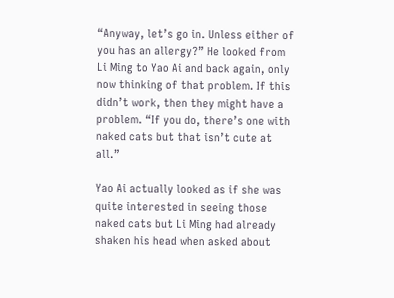“Anyway, let’s go in. Unless either of you has an allergy?” He looked from Li Ming to Yao Ai and back again, only now thinking of that problem. If this didn’t work, then they might have a problem. “If you do, there’s one with naked cats but that isn’t cute at all.”

Yao Ai actually looked as if she was quite interested in seeing those naked cats but Li Ming had already shaken his head when asked about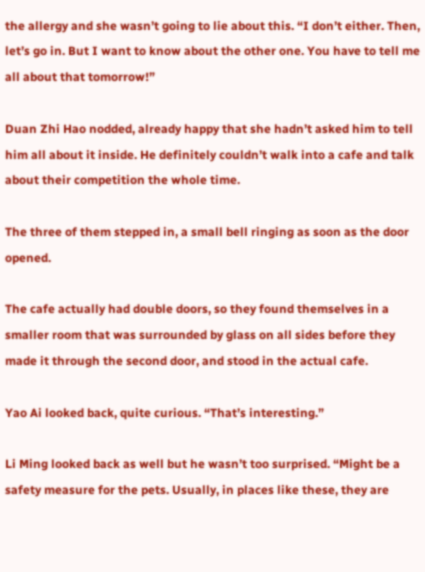the allergy and she wasn’t going to lie about this. “I don’t either. Then, let’s go in. But I want to know about the other one. You have to tell me all about that tomorrow!”

Duan Zhi Hao nodded, already happy that she hadn’t asked him to tell him all about it inside. He definitely couldn’t walk into a cafe and talk about their competition the whole time.

The three of them stepped in, a small bell ringing as soon as the door opened.

The cafe actually had double doors, so they found themselves in a smaller room that was surrounded by glass on all sides before they made it through the second door, and stood in the actual cafe.

Yao Ai looked back, quite curious. “That’s interesting.”

Li Ming looked back as well but he wasn’t too surprised. “Might be a safety measure for the pets. Usually, in places like these, they are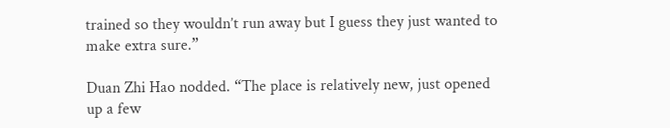trained so they wouldn’t run away but I guess they just wanted to make extra sure.”

Duan Zhi Hao nodded. “The place is relatively new, just opened up a few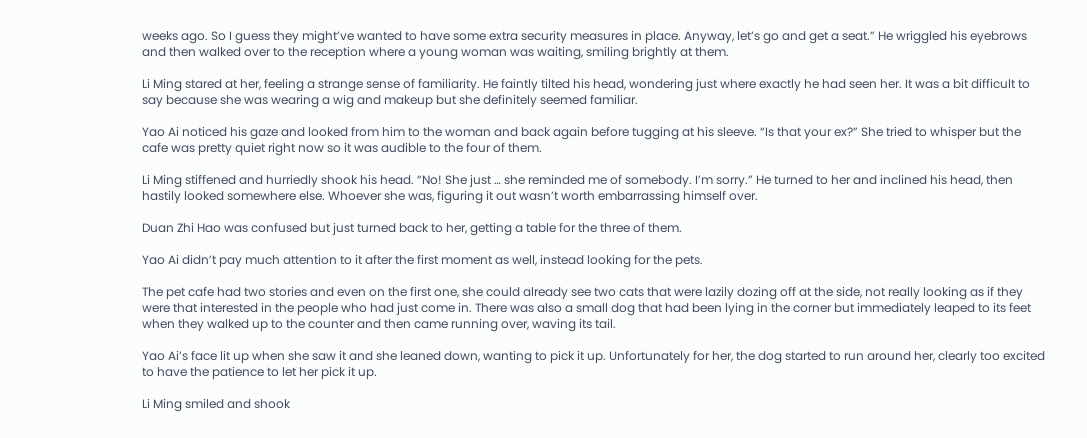weeks ago. So I guess they might’ve wanted to have some extra security measures in place. Anyway, let’s go and get a seat.” He wriggled his eyebrows and then walked over to the reception where a young woman was waiting, smiling brightly at them.

Li Ming stared at her, feeling a strange sense of familiarity. He faintly tilted his head, wondering just where exactly he had seen her. It was a bit difficult to say because she was wearing a wig and makeup but she definitely seemed familiar.

Yao Ai noticed his gaze and looked from him to the woman and back again before tugging at his sleeve. “Is that your ex?” She tried to whisper but the cafe was pretty quiet right now so it was audible to the four of them.

Li Ming stiffened and hurriedly shook his head. “No! She just … she reminded me of somebody. I’m sorry.” He turned to her and inclined his head, then hastily looked somewhere else. Whoever she was, figuring it out wasn’t worth embarrassing himself over.

Duan Zhi Hao was confused but just turned back to her, getting a table for the three of them.

Yao Ai didn’t pay much attention to it after the first moment as well, instead looking for the pets.

The pet cafe had two stories and even on the first one, she could already see two cats that were lazily dozing off at the side, not really looking as if they were that interested in the people who had just come in. There was also a small dog that had been lying in the corner but immediately leaped to its feet when they walked up to the counter and then came running over, waving its tail.

Yao Ai’s face lit up when she saw it and she leaned down, wanting to pick it up. Unfortunately for her, the dog started to run around her, clearly too excited to have the patience to let her pick it up.

Li Ming smiled and shook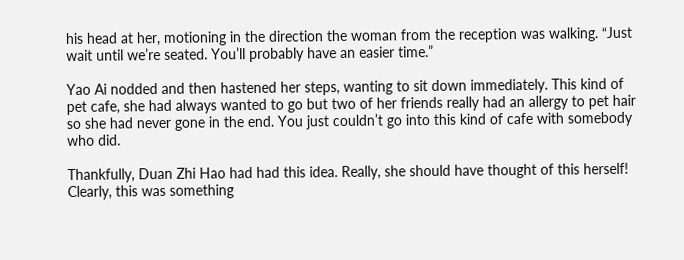his head at her, motioning in the direction the woman from the reception was walking. “Just wait until we’re seated. You’ll probably have an easier time.”

Yao Ai nodded and then hastened her steps, wanting to sit down immediately. This kind of pet cafe, she had always wanted to go but two of her friends really had an allergy to pet hair so she had never gone in the end. You just couldn’t go into this kind of cafe with somebody who did.

Thankfully, Duan Zhi Hao had had this idea. Really, she should have thought of this herself! Clearly, this was something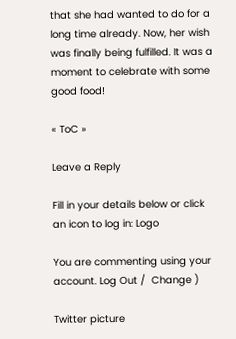that she had wanted to do for a long time already. Now, her wish was finally being fulfilled. It was a moment to celebrate with some good food!

« ToC »

Leave a Reply

Fill in your details below or click an icon to log in: Logo

You are commenting using your account. Log Out /  Change )

Twitter picture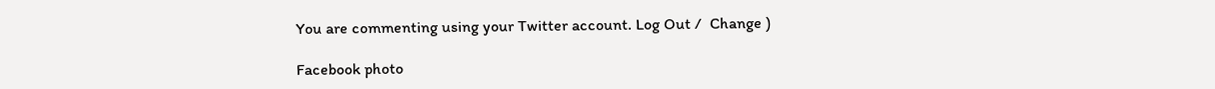You are commenting using your Twitter account. Log Out /  Change )

Facebook photo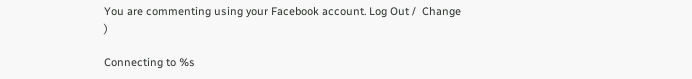You are commenting using your Facebook account. Log Out /  Change )

Connecting to %s